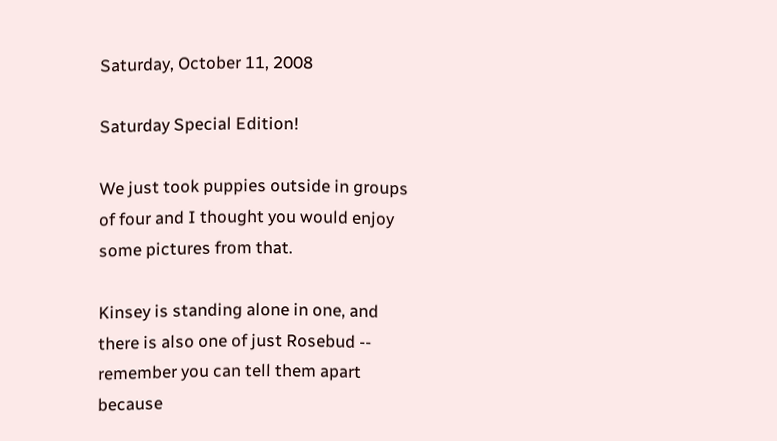Saturday, October 11, 2008

Saturday Special Edition!

We just took puppies outside in groups of four and I thought you would enjoy some pictures from that.

Kinsey is standing alone in one, and there is also one of just Rosebud -- remember you can tell them apart because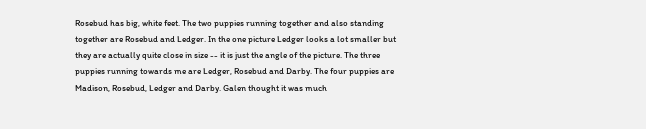Rosebud has big, white feet. The two puppies running together and also standing together are Rosebud and Ledger. In the one picture Ledger looks a lot smaller but they are actually quite close in size -- it is just the angle of the picture. The three puppies running towards me are Ledger, Rosebud and Darby. The four puppies are Madison, Rosebud, Ledger and Darby. Galen thought it was much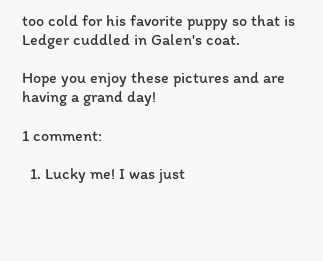too cold for his favorite puppy so that is Ledger cuddled in Galen's coat.

Hope you enjoy these pictures and are having a grand day!

1 comment:

  1. Lucky me! I was just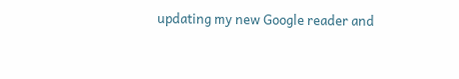updating my new Google reader and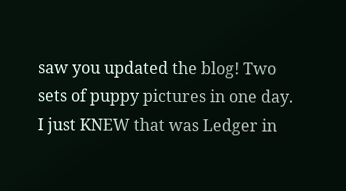saw you updated the blog! Two sets of puppy pictures in one day. I just KNEW that was Ledger in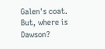Galen's coat. But, where is Dawson?